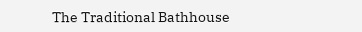The Traditional Bathhouse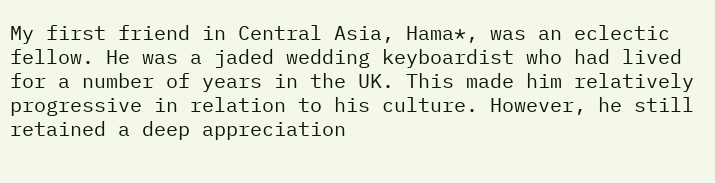My first friend in Central Asia, Hama*, was an eclectic fellow. He was a jaded wedding keyboardist who had lived for a number of years in the UK. This made him relatively progressive in relation to his culture. However, he still retained a deep appreciation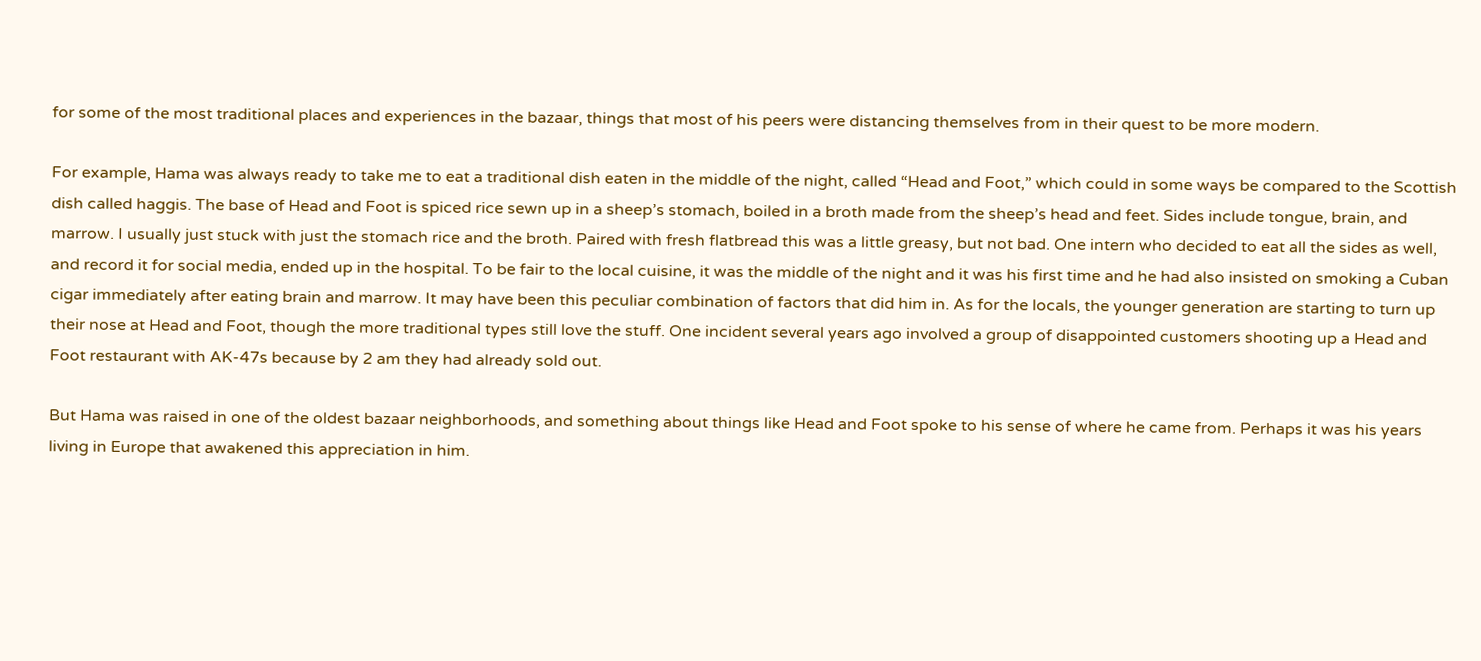for some of the most traditional places and experiences in the bazaar, things that most of his peers were distancing themselves from in their quest to be more modern.

For example, Hama was always ready to take me to eat a traditional dish eaten in the middle of the night, called “Head and Foot,” which could in some ways be compared to the Scottish dish called haggis. The base of Head and Foot is spiced rice sewn up in a sheep’s stomach, boiled in a broth made from the sheep’s head and feet. Sides include tongue, brain, and marrow. I usually just stuck with just the stomach rice and the broth. Paired with fresh flatbread this was a little greasy, but not bad. One intern who decided to eat all the sides as well, and record it for social media, ended up in the hospital. To be fair to the local cuisine, it was the middle of the night and it was his first time and he had also insisted on smoking a Cuban cigar immediately after eating brain and marrow. It may have been this peculiar combination of factors that did him in. As for the locals, the younger generation are starting to turn up their nose at Head and Foot, though the more traditional types still love the stuff. One incident several years ago involved a group of disappointed customers shooting up a Head and Foot restaurant with AK-47s because by 2 am they had already sold out.

But Hama was raised in one of the oldest bazaar neighborhoods, and something about things like Head and Foot spoke to his sense of where he came from. Perhaps it was his years living in Europe that awakened this appreciation in him.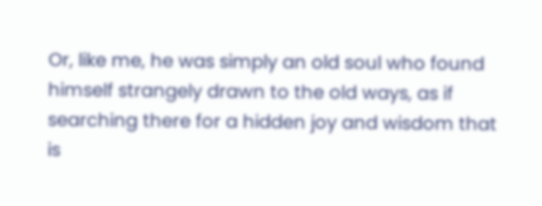Or, like me, he was simply an old soul who found himself strangely drawn to the old ways, as if searching there for a hidden joy and wisdom that is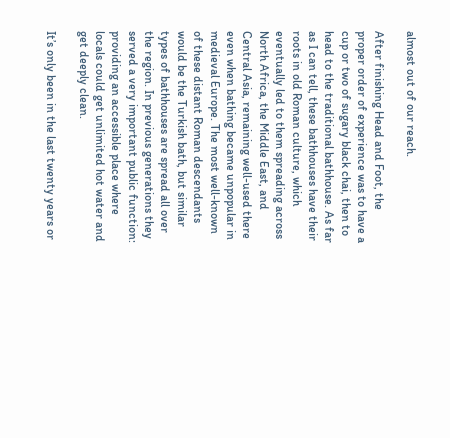almost out of our reach.

After finishing Head and Foot, the proper order of experience was to have a cup or two of sugary black chai, then to head to the traditional bathhouse. As far as I can tell, these bathhouses have their roots in old Roman culture, which eventually led to them spreading across North Africa, the Middle East, and Central Asia, remaining well-used there even when bathing became unpopular in medieval Europe. The most well-known of these distant Roman descendants would be the Turkish bath, but similar types of bathhouses are spread all over the region. In previous generations they served a very important public function: providing an accessible place where locals could get unlimited hot water and get deeply clean.

It’s only been in the last twenty years or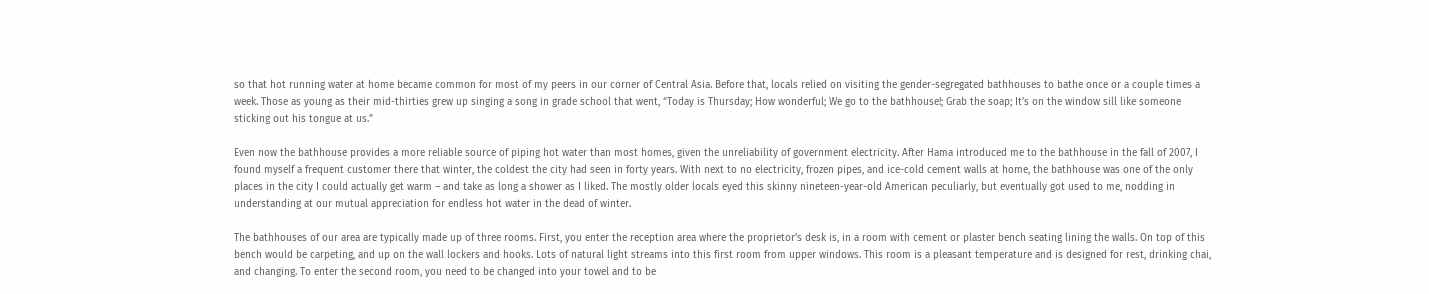so that hot running water at home became common for most of my peers in our corner of Central Asia. Before that, locals relied on visiting the gender-segregated bathhouses to bathe once or a couple times a week. Those as young as their mid-thirties grew up singing a song in grade school that went, “Today is Thursday; How wonderful; We go to the bathhouse!; Grab the soap; It’s on the window sill like someone sticking out his tongue at us.”

Even now the bathhouse provides a more reliable source of piping hot water than most homes, given the unreliability of government electricity. After Hama introduced me to the bathhouse in the fall of 2007, I found myself a frequent customer there that winter, the coldest the city had seen in forty years. With next to no electricity, frozen pipes, and ice-cold cement walls at home, the bathhouse was one of the only places in the city I could actually get warm – and take as long a shower as I liked. The mostly older locals eyed this skinny nineteen-year-old American peculiarly, but eventually got used to me, nodding in understanding at our mutual appreciation for endless hot water in the dead of winter.

The bathhouses of our area are typically made up of three rooms. First, you enter the reception area where the proprietor’s desk is, in a room with cement or plaster bench seating lining the walls. On top of this bench would be carpeting, and up on the wall lockers and hooks. Lots of natural light streams into this first room from upper windows. This room is a pleasant temperature and is designed for rest, drinking chai, and changing. To enter the second room, you need to be changed into your towel and to be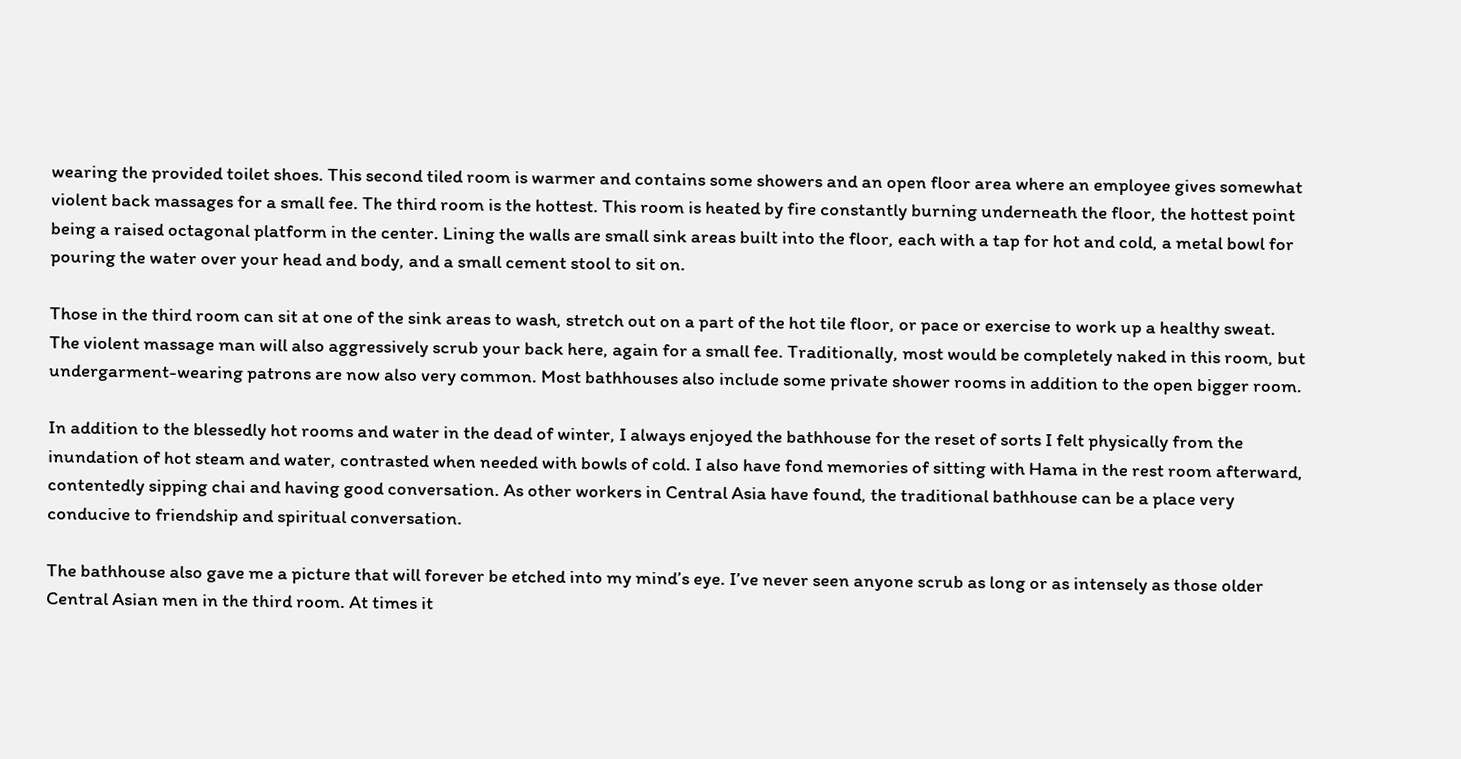wearing the provided toilet shoes. This second tiled room is warmer and contains some showers and an open floor area where an employee gives somewhat violent back massages for a small fee. The third room is the hottest. This room is heated by fire constantly burning underneath the floor, the hottest point being a raised octagonal platform in the center. Lining the walls are small sink areas built into the floor, each with a tap for hot and cold, a metal bowl for pouring the water over your head and body, and a small cement stool to sit on.

Those in the third room can sit at one of the sink areas to wash, stretch out on a part of the hot tile floor, or pace or exercise to work up a healthy sweat. The violent massage man will also aggressively scrub your back here, again for a small fee. Traditionally, most would be completely naked in this room, but undergarment-wearing patrons are now also very common. Most bathhouses also include some private shower rooms in addition to the open bigger room.

In addition to the blessedly hot rooms and water in the dead of winter, I always enjoyed the bathhouse for the reset of sorts I felt physically from the inundation of hot steam and water, contrasted when needed with bowls of cold. I also have fond memories of sitting with Hama in the rest room afterward, contentedly sipping chai and having good conversation. As other workers in Central Asia have found, the traditional bathhouse can be a place very conducive to friendship and spiritual conversation.

The bathhouse also gave me a picture that will forever be etched into my mind’s eye. I’ve never seen anyone scrub as long or as intensely as those older Central Asian men in the third room. At times it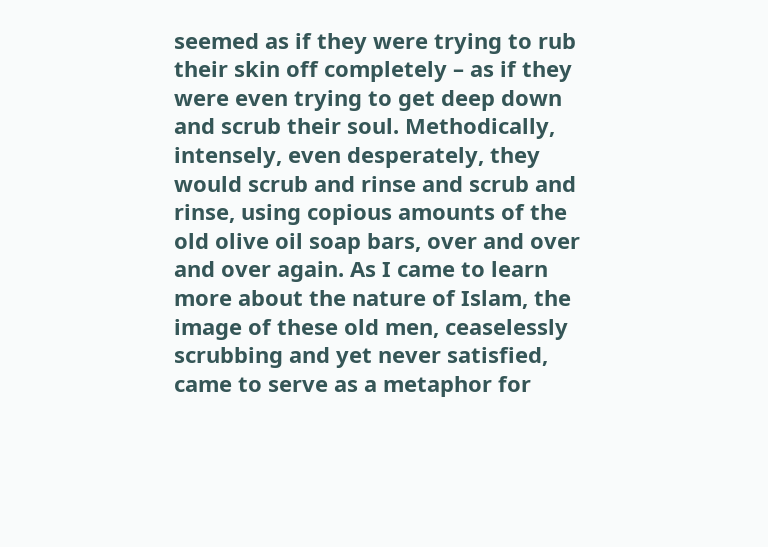seemed as if they were trying to rub their skin off completely – as if they were even trying to get deep down and scrub their soul. Methodically, intensely, even desperately, they would scrub and rinse and scrub and rinse, using copious amounts of the old olive oil soap bars, over and over and over again. As I came to learn more about the nature of Islam, the image of these old men, ceaselessly scrubbing and yet never satisfied, came to serve as a metaphor for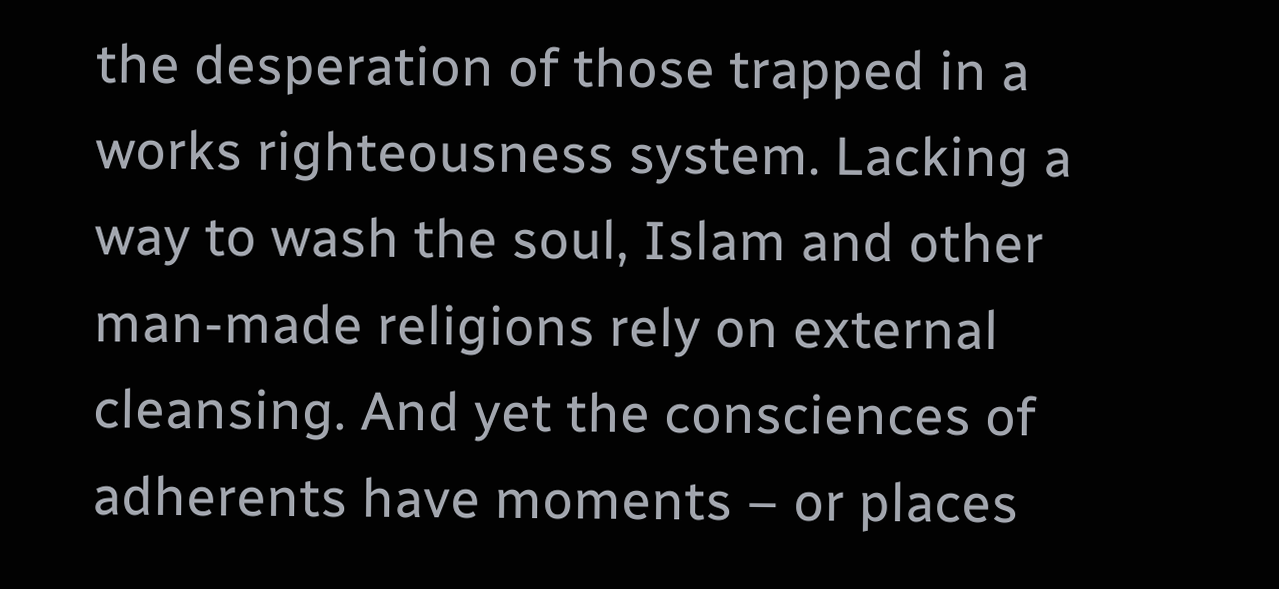the desperation of those trapped in a works righteousness system. Lacking a way to wash the soul, Islam and other man-made religions rely on external cleansing. And yet the consciences of adherents have moments – or places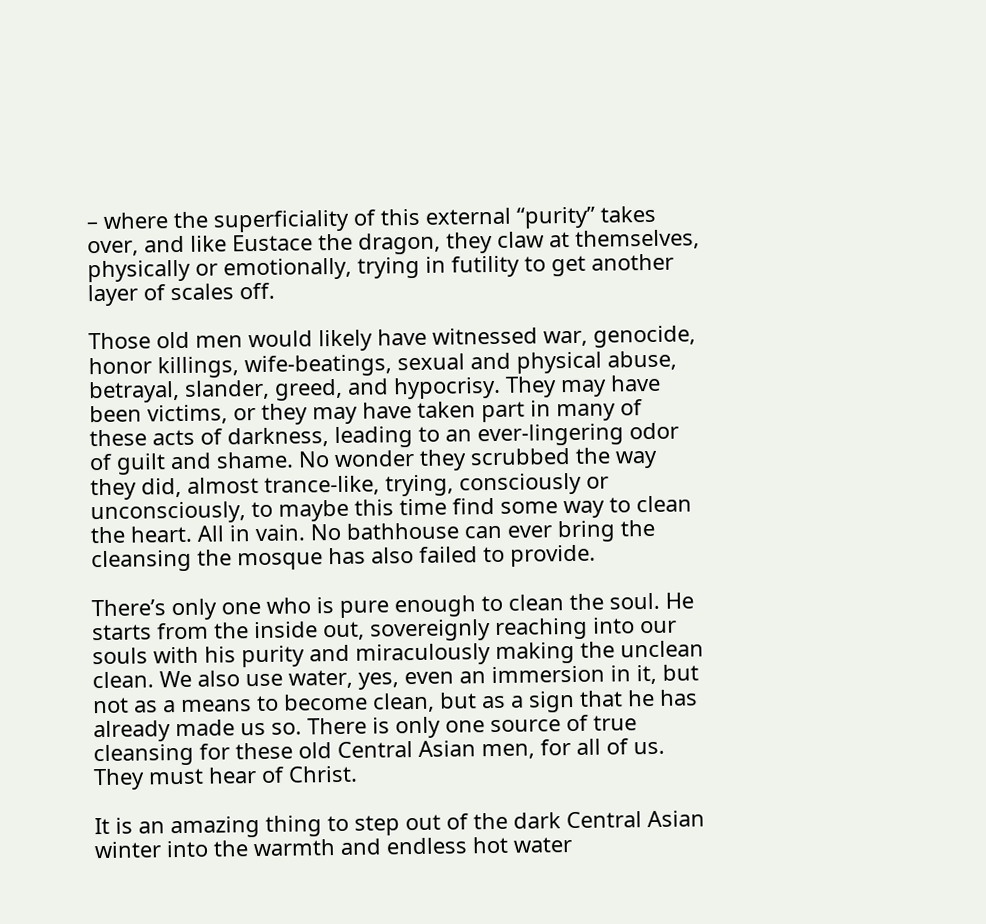– where the superficiality of this external “purity” takes over, and like Eustace the dragon, they claw at themselves, physically or emotionally, trying in futility to get another layer of scales off.

Those old men would likely have witnessed war, genocide, honor killings, wife-beatings, sexual and physical abuse, betrayal, slander, greed, and hypocrisy. They may have been victims, or they may have taken part in many of these acts of darkness, leading to an ever-lingering odor of guilt and shame. No wonder they scrubbed the way they did, almost trance-like, trying, consciously or unconsciously, to maybe this time find some way to clean the heart. All in vain. No bathhouse can ever bring the cleansing the mosque has also failed to provide.

There’s only one who is pure enough to clean the soul. He starts from the inside out, sovereignly reaching into our souls with his purity and miraculously making the unclean clean. We also use water, yes, even an immersion in it, but not as a means to become clean, but as a sign that he has already made us so. There is only one source of true cleansing for these old Central Asian men, for all of us. They must hear of Christ.

It is an amazing thing to step out of the dark Central Asian winter into the warmth and endless hot water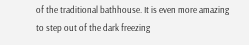of the traditional bathhouse. It is even more amazing to step out of the dark freezing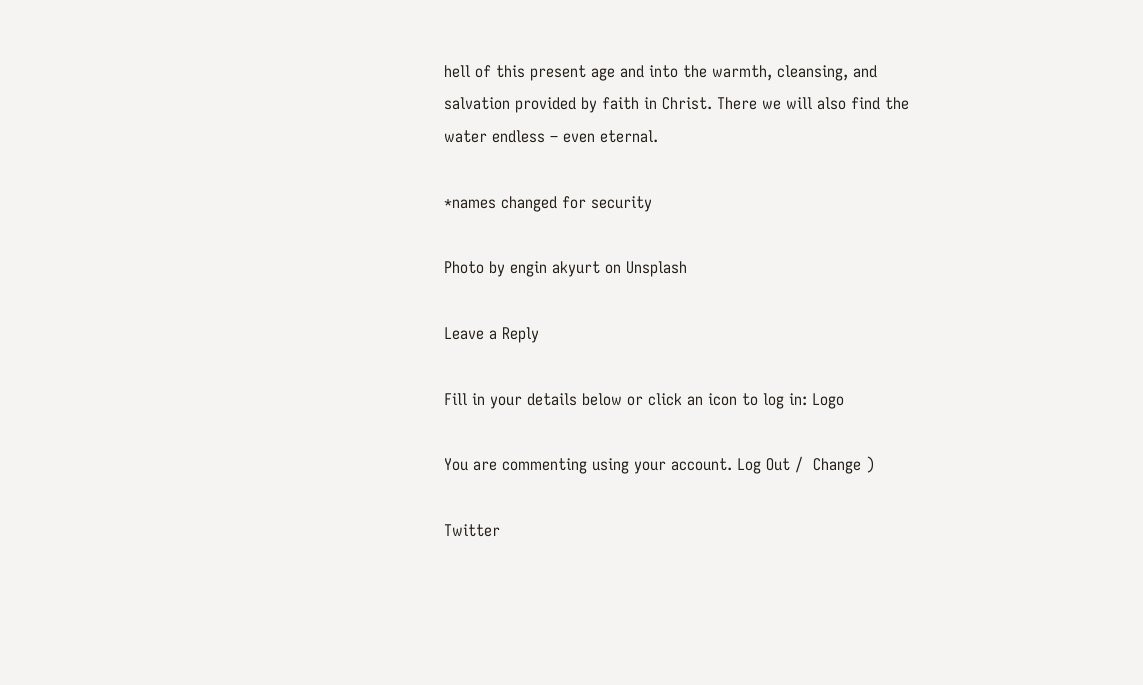hell of this present age and into the warmth, cleansing, and salvation provided by faith in Christ. There we will also find the water endless – even eternal.

*names changed for security

Photo by engin akyurt on Unsplash

Leave a Reply

Fill in your details below or click an icon to log in: Logo

You are commenting using your account. Log Out /  Change )

Twitter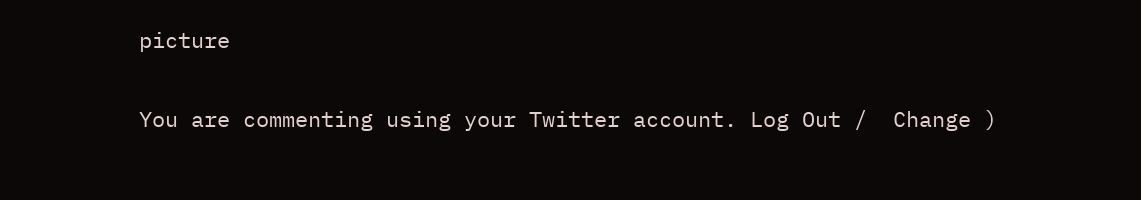picture

You are commenting using your Twitter account. Log Out /  Change )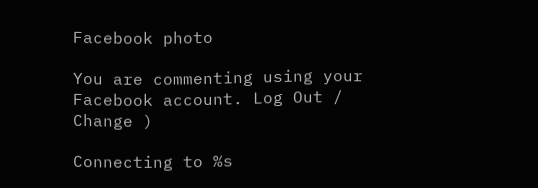Facebook photo

You are commenting using your Facebook account. Log Out /  Change )

Connecting to %s